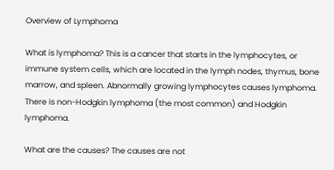Overview of Lymphoma

What is lymphoma? This is a cancer that starts in the lymphocytes, or immune system cells, which are located in the lymph nodes, thymus, bone marrow, and spleen. Abnormally growing lymphocytes causes lymphoma. There is non-Hodgkin lymphoma (the most common) and Hodgkin lymphoma.

What are the causes? The causes are not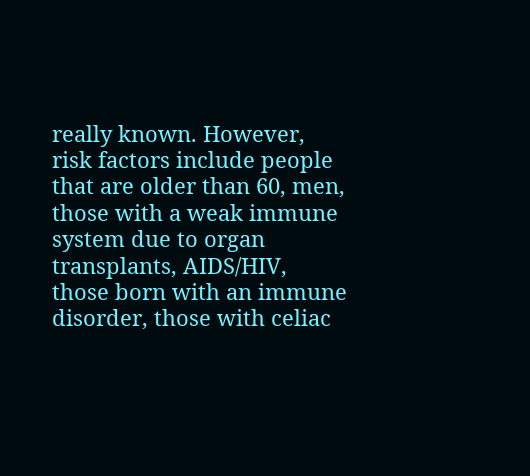really known. However, risk factors include people that are older than 60, men, those with a weak immune system due to organ transplants, AIDS/HIV, those born with an immune disorder, those with celiac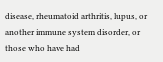disease, rheumatoid arthritis, lupus, or another immune system disorder, or those who have had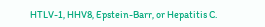HTLV-1, HHV8, Epstein-Barr, or Hepatitis C.